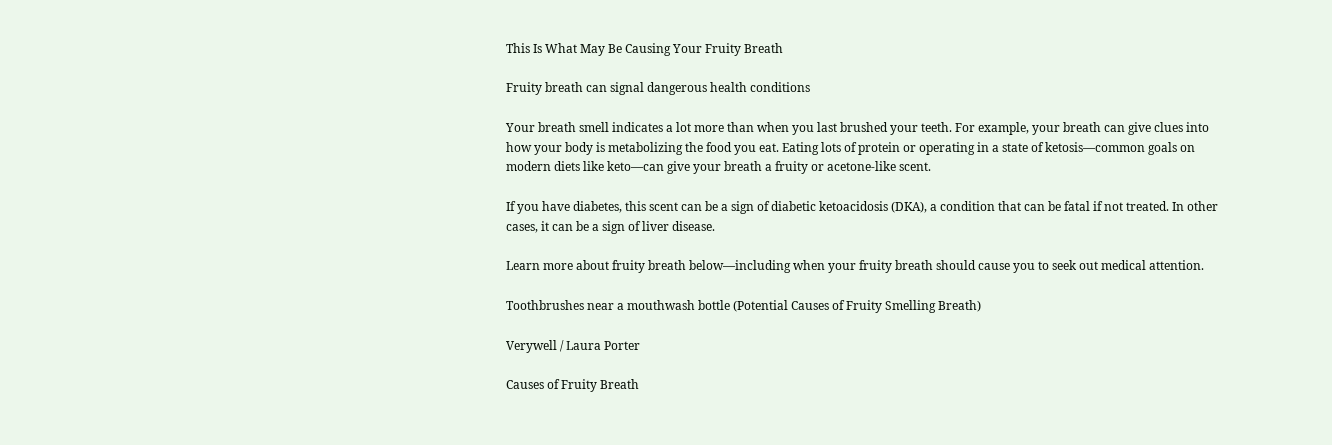This Is What May Be Causing Your Fruity Breath

Fruity breath can signal dangerous health conditions

Your breath smell indicates a lot more than when you last brushed your teeth. For example, your breath can give clues into how your body is metabolizing the food you eat. Eating lots of protein or operating in a state of ketosis—common goals on modern diets like keto—can give your breath a fruity or acetone-like scent.

If you have diabetes, this scent can be a sign of diabetic ketoacidosis (DKA), a condition that can be fatal if not treated. In other cases, it can be a sign of liver disease.

Learn more about fruity breath below—including when your fruity breath should cause you to seek out medical attention.

Toothbrushes near a mouthwash bottle (Potential Causes of Fruity Smelling Breath)

Verywell / Laura Porter

Causes of Fruity Breath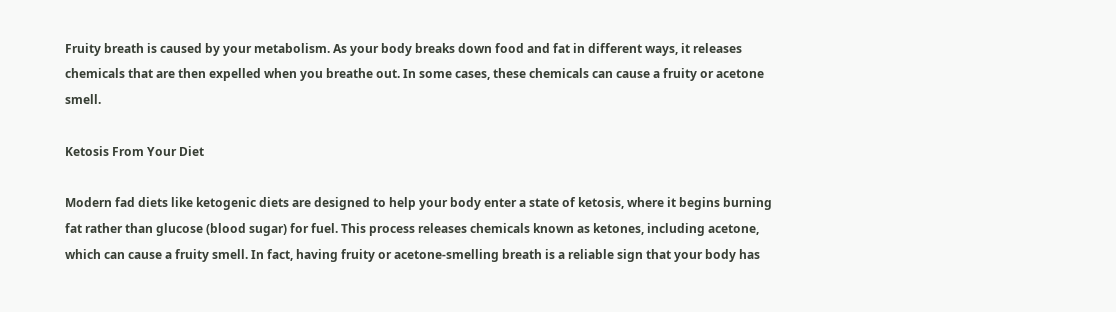Fruity breath is caused by your metabolism. As your body breaks down food and fat in different ways, it releases chemicals that are then expelled when you breathe out. In some cases, these chemicals can cause a fruity or acetone smell.

Ketosis From Your Diet

Modern fad diets like ketogenic diets are designed to help your body enter a state of ketosis, where it begins burning fat rather than glucose (blood sugar) for fuel. This process releases chemicals known as ketones, including acetone, which can cause a fruity smell. In fact, having fruity or acetone-smelling breath is a reliable sign that your body has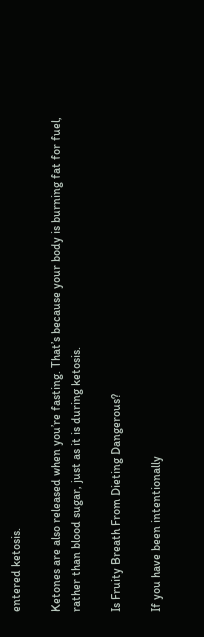entered ketosis.

Ketones are also released when you’re fasting. That’s because your body is burning fat for fuel, rather than blood sugar, just as it is during ketosis.

Is Fruity Breath From Dieting Dangerous?

If you have been intentionally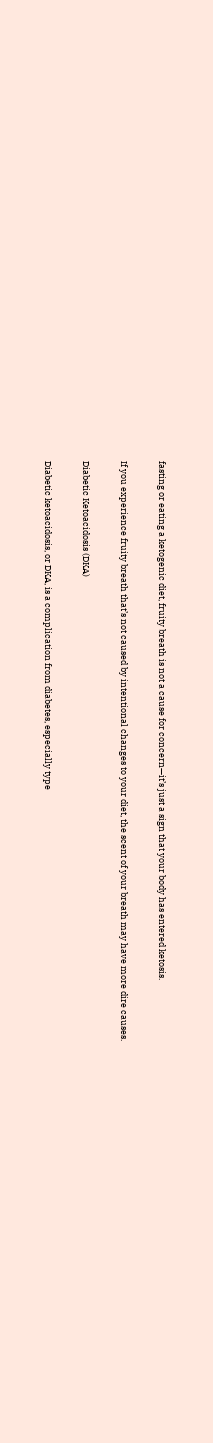fasting or eating a ketogenic diet, fruity breath is not a cause for concern—it’s just a sign that your body has entered ketosis.

If you experience fruity breath that’s not caused by intentional changes to your diet, the scent of your breath may have more dire causes.

Diabetic Ketoacidosis (DKA)

Diabetic ketoacidosis, or DKA, is a complication from diabetes, especially type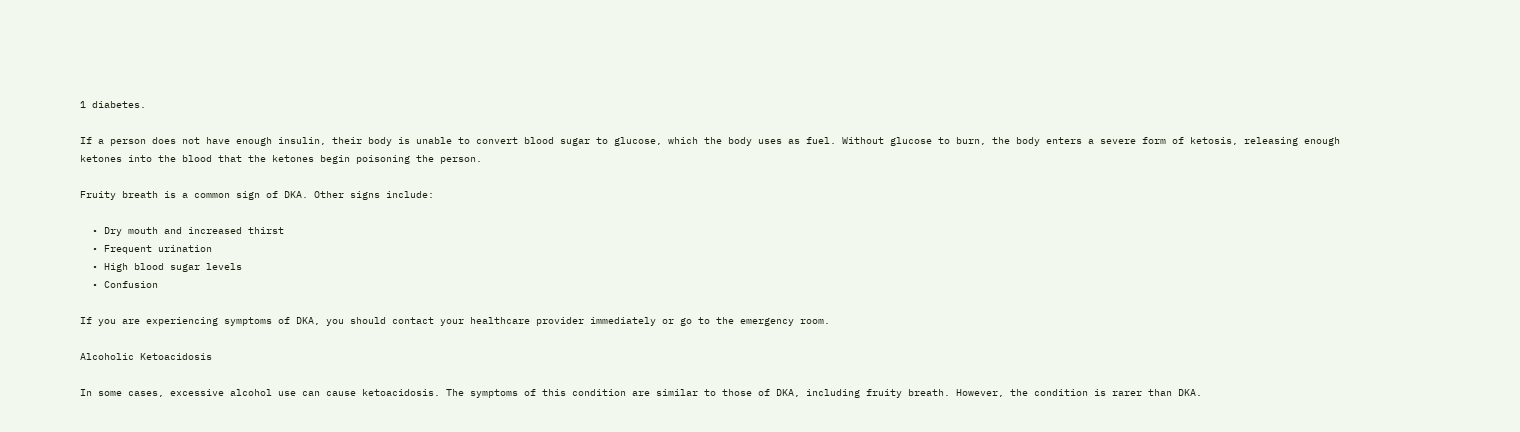1 diabetes.

If a person does not have enough insulin, their body is unable to convert blood sugar to glucose, which the body uses as fuel. Without glucose to burn, the body enters a severe form of ketosis, releasing enough ketones into the blood that the ketones begin poisoning the person.

Fruity breath is a common sign of DKA. Other signs include:

  • Dry mouth and increased thirst
  • Frequent urination
  • High blood sugar levels
  • Confusion

If you are experiencing symptoms of DKA, you should contact your healthcare provider immediately or go to the emergency room.

Alcoholic Ketoacidosis

In some cases, excessive alcohol use can cause ketoacidosis. The symptoms of this condition are similar to those of DKA, including fruity breath. However, the condition is rarer than DKA.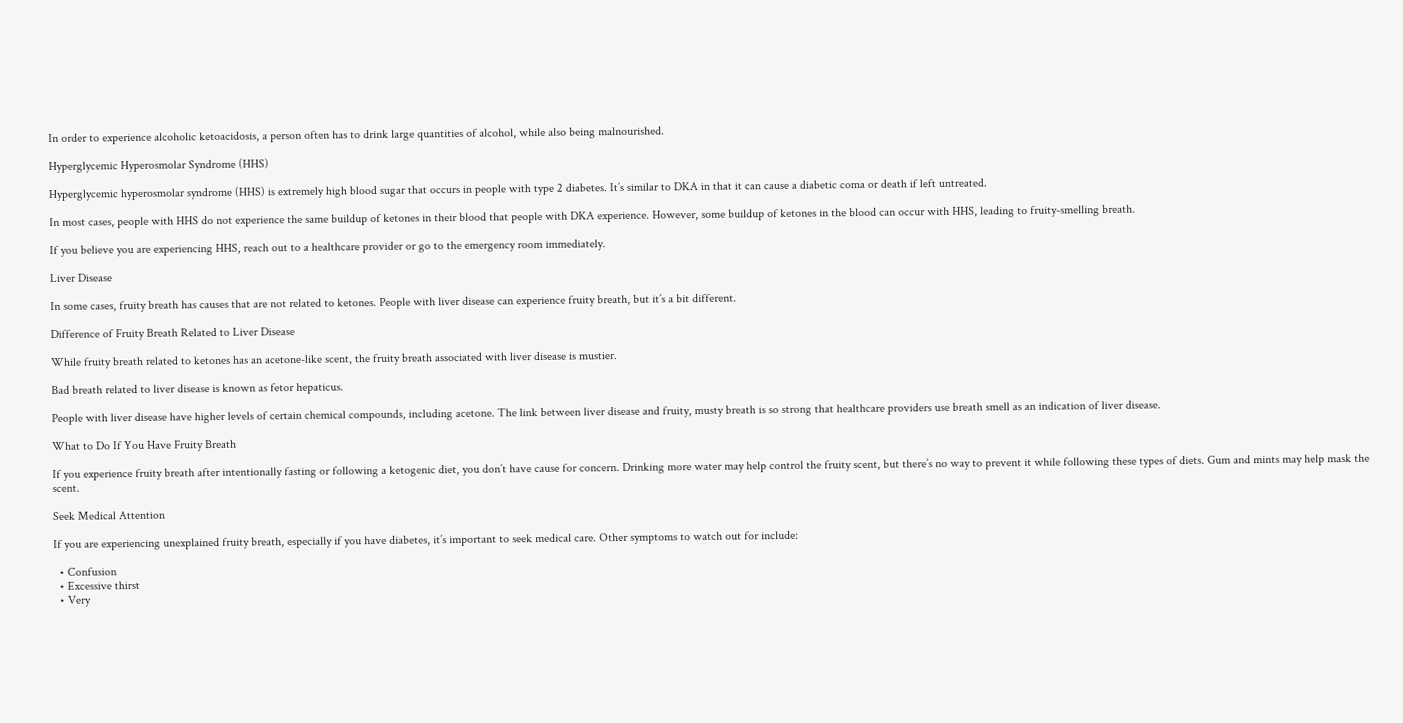In order to experience alcoholic ketoacidosis, a person often has to drink large quantities of alcohol, while also being malnourished.

Hyperglycemic Hyperosmolar Syndrome (HHS)

Hyperglycemic hyperosmolar syndrome (HHS) is extremely high blood sugar that occurs in people with type 2 diabetes. It’s similar to DKA in that it can cause a diabetic coma or death if left untreated.

In most cases, people with HHS do not experience the same buildup of ketones in their blood that people with DKA experience. However, some buildup of ketones in the blood can occur with HHS, leading to fruity-smelling breath.

If you believe you are experiencing HHS, reach out to a healthcare provider or go to the emergency room immediately.

Liver Disease

In some cases, fruity breath has causes that are not related to ketones. People with liver disease can experience fruity breath, but it’s a bit different.

Difference of Fruity Breath Related to Liver Disease

While fruity breath related to ketones has an acetone-like scent, the fruity breath associated with liver disease is mustier.

Bad breath related to liver disease is known as fetor hepaticus.

People with liver disease have higher levels of certain chemical compounds, including acetone. The link between liver disease and fruity, musty breath is so strong that healthcare providers use breath smell as an indication of liver disease.

What to Do If You Have Fruity Breath

If you experience fruity breath after intentionally fasting or following a ketogenic diet, you don’t have cause for concern. Drinking more water may help control the fruity scent, but there’s no way to prevent it while following these types of diets. Gum and mints may help mask the scent.

Seek Medical Attention

If you are experiencing unexplained fruity breath, especially if you have diabetes, it’s important to seek medical care. Other symptoms to watch out for include:

  • Confusion
  • Excessive thirst
  • Very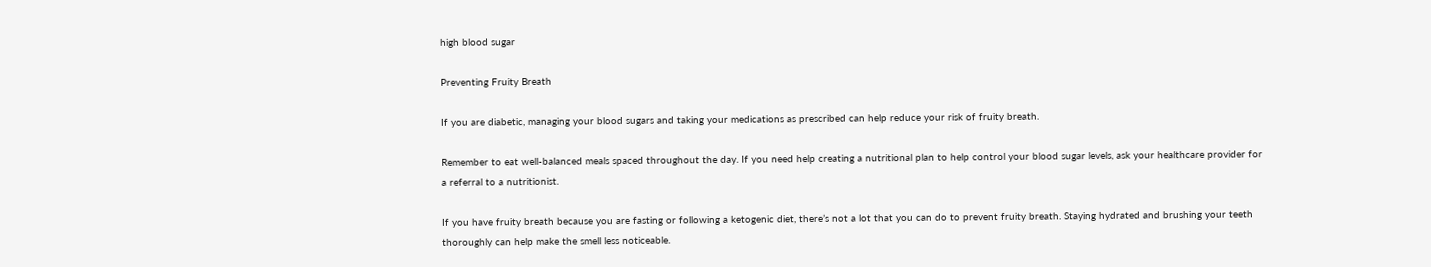high blood sugar

Preventing Fruity Breath

If you are diabetic, managing your blood sugars and taking your medications as prescribed can help reduce your risk of fruity breath.

Remember to eat well-balanced meals spaced throughout the day. If you need help creating a nutritional plan to help control your blood sugar levels, ask your healthcare provider for a referral to a nutritionist.

If you have fruity breath because you are fasting or following a ketogenic diet, there’s not a lot that you can do to prevent fruity breath. Staying hydrated and brushing your teeth thoroughly can help make the smell less noticeable.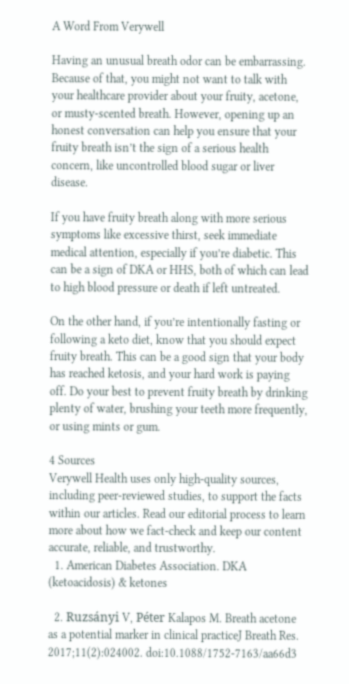A Word From Verywell

Having an unusual breath odor can be embarrassing. Because of that, you might not want to talk with your healthcare provider about your fruity, acetone, or musty-scented breath. However, opening up an honest conversation can help you ensure that your fruity breath isn’t the sign of a serious health concern, like uncontrolled blood sugar or liver disease.

If you have fruity breath along with more serious symptoms like excessive thirst, seek immediate medical attention, especially if you’re diabetic. This can be a sign of DKA or HHS, both of which can lead to high blood pressure or death if left untreated.

On the other hand, if you’re intentionally fasting or following a keto diet, know that you should expect fruity breath. This can be a good sign that your body has reached ketosis, and your hard work is paying off. Do your best to prevent fruity breath by drinking plenty of water, brushing your teeth more frequently, or using mints or gum.

4 Sources
Verywell Health uses only high-quality sources, including peer-reviewed studies, to support the facts within our articles. Read our editorial process to learn more about how we fact-check and keep our content accurate, reliable, and trustworthy.
  1. American Diabetes Association. DKA (ketoacidosis) & ketones

  2. Ruzsányi V, Péter Kalapos M. Breath acetone as a potential marker in clinical practiceJ Breath Res. 2017;11(2):024002. doi:10.1088/1752-7163/aa66d3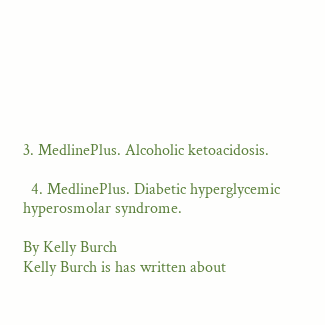3. MedlinePlus. Alcoholic ketoacidosis.

  4. MedlinePlus. Diabetic hyperglycemic hyperosmolar syndrome.

By Kelly Burch
Kelly Burch is has written about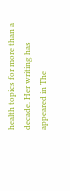health topics for more than a decade. Her writing has appeared in The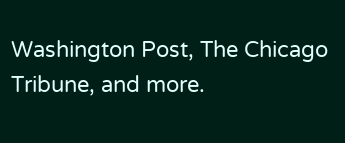Washington Post, The Chicago Tribune, and more.